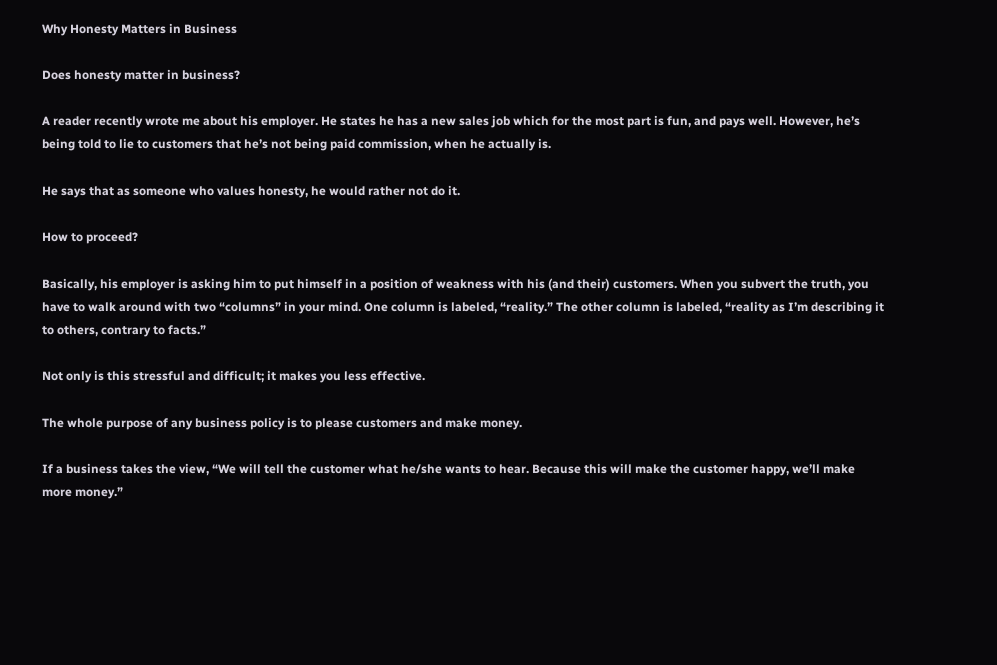Why Honesty Matters in Business

Does honesty matter in business?

A reader recently wrote me about his employer. He states he has a new sales job which for the most part is fun, and pays well. However, he’s being told to lie to customers that he’s not being paid commission, when he actually is.

He says that as someone who values honesty, he would rather not do it.

How to proceed?

Basically, his employer is asking him to put himself in a position of weakness with his (and their) customers. When you subvert the truth, you have to walk around with two “columns” in your mind. One column is labeled, “reality.” The other column is labeled, “reality as I’m describing it to others, contrary to facts.”

Not only is this stressful and difficult; it makes you less effective.

The whole purpose of any business policy is to please customers and make money.

If a business takes the view, “We will tell the customer what he/she wants to hear. Because this will make the customer happy, we’ll make more money.”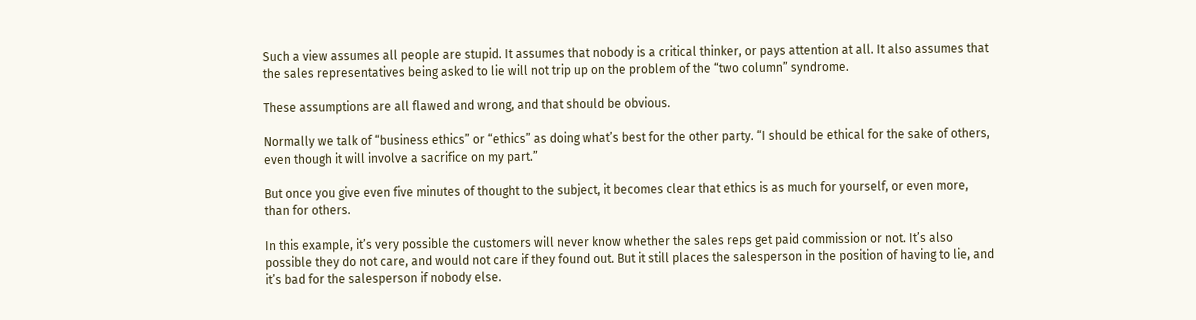Such a view assumes all people are stupid. It assumes that nobody is a critical thinker, or pays attention at all. It also assumes that the sales representatives being asked to lie will not trip up on the problem of the “two column” syndrome.

These assumptions are all flawed and wrong, and that should be obvious.

Normally we talk of “business ethics” or “ethics” as doing what’s best for the other party. “I should be ethical for the sake of others, even though it will involve a sacrifice on my part.”

But once you give even five minutes of thought to the subject, it becomes clear that ethics is as much for yourself, or even more, than for others.

In this example, it’s very possible the customers will never know whether the sales reps get paid commission or not. It’s also possible they do not care, and would not care if they found out. But it still places the salesperson in the position of having to lie, and it’s bad for the salesperson if nobody else.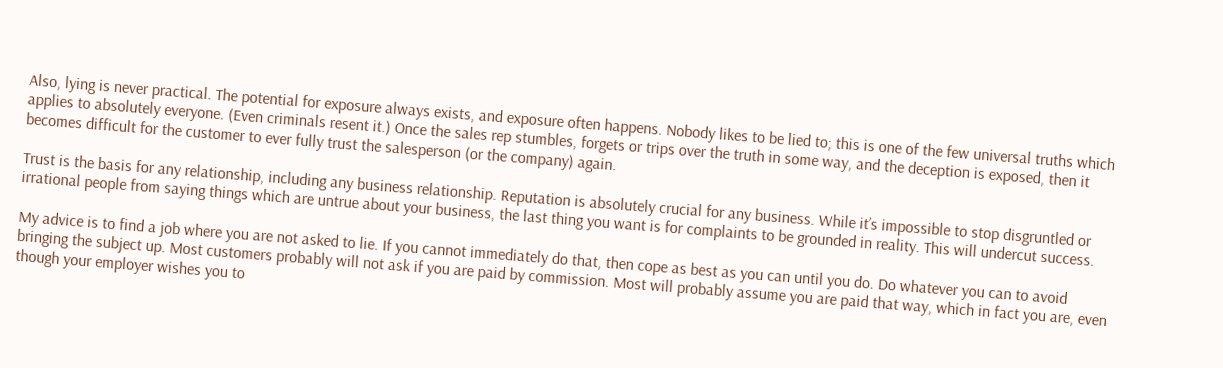Also, lying is never practical. The potential for exposure always exists, and exposure often happens. Nobody likes to be lied to; this is one of the few universal truths which applies to absolutely everyone. (Even criminals resent it.) Once the sales rep stumbles, forgets or trips over the truth in some way, and the deception is exposed, then it becomes difficult for the customer to ever fully trust the salesperson (or the company) again.

Trust is the basis for any relationship, including any business relationship. Reputation is absolutely crucial for any business. While it’s impossible to stop disgruntled or irrational people from saying things which are untrue about your business, the last thing you want is for complaints to be grounded in reality. This will undercut success.

My advice is to find a job where you are not asked to lie. If you cannot immediately do that, then cope as best as you can until you do. Do whatever you can to avoid bringing the subject up. Most customers probably will not ask if you are paid by commission. Most will probably assume you are paid that way, which in fact you are, even though your employer wishes you to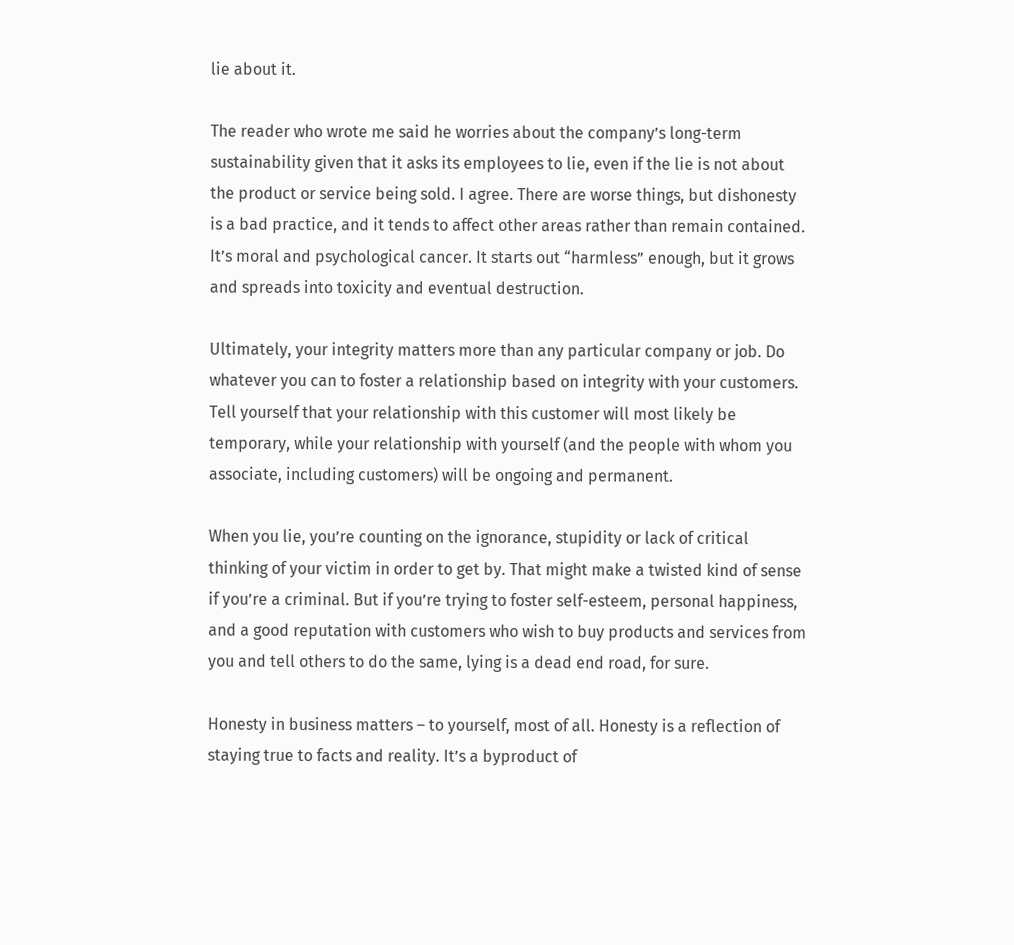lie about it.

The reader who wrote me said he worries about the company’s long-term sustainability given that it asks its employees to lie, even if the lie is not about the product or service being sold. I agree. There are worse things, but dishonesty is a bad practice, and it tends to affect other areas rather than remain contained. It’s moral and psychological cancer. It starts out “harmless” enough, but it grows and spreads into toxicity and eventual destruction.

Ultimately, your integrity matters more than any particular company or job. Do whatever you can to foster a relationship based on integrity with your customers. Tell yourself that your relationship with this customer will most likely be temporary, while your relationship with yourself (and the people with whom you associate, including customers) will be ongoing and permanent.

When you lie, you’re counting on the ignorance, stupidity or lack of critical thinking of your victim in order to get by. That might make a twisted kind of sense if you’re a criminal. But if you’re trying to foster self-esteem, personal happiness, and a good reputation with customers who wish to buy products and services from you and tell others to do the same, lying is a dead end road, for sure.

Honesty in business matters – to yourself, most of all. Honesty is a reflection of staying true to facts and reality. It’s a byproduct of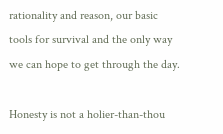rationality and reason, our basic tools for survival and the only way we can hope to get through the day.

Honesty is not a holier-than-thou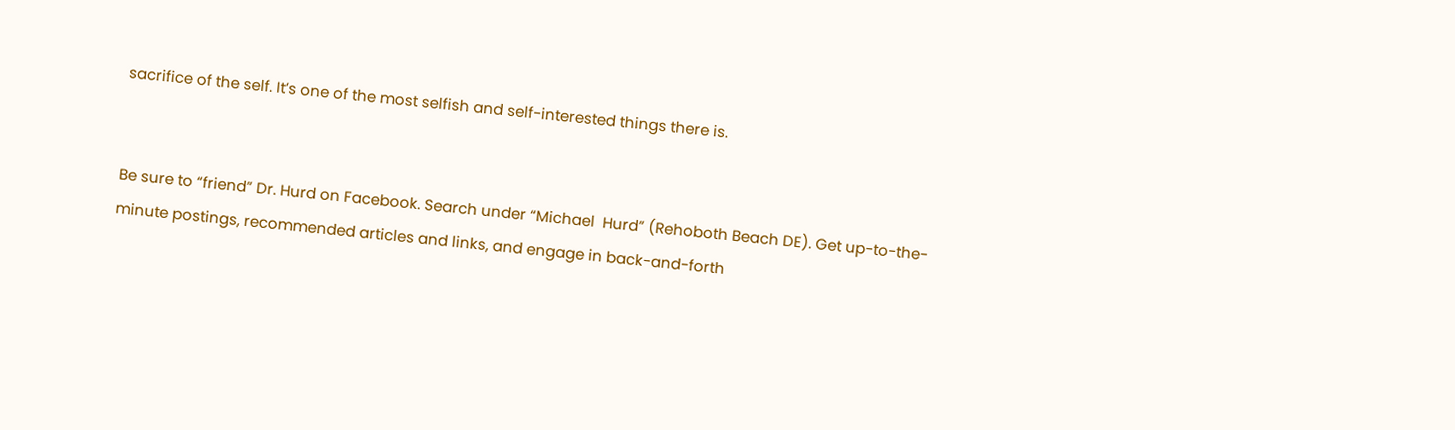sacrifice of the self. It’s one of the most selfish and self-interested things there is.


Be sure to “friend” Dr. Hurd on Facebook. Search under “Michael  Hurd” (Rehoboth Beach DE). Get up-to-the-minute postings, recommended articles and links, and engage in back-and-forth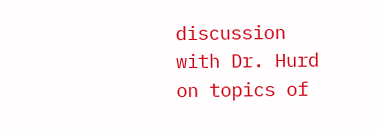discussion with Dr. Hurd on topics of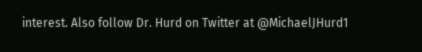interest. Also follow Dr. Hurd on Twitter at @MichaelJHurd1